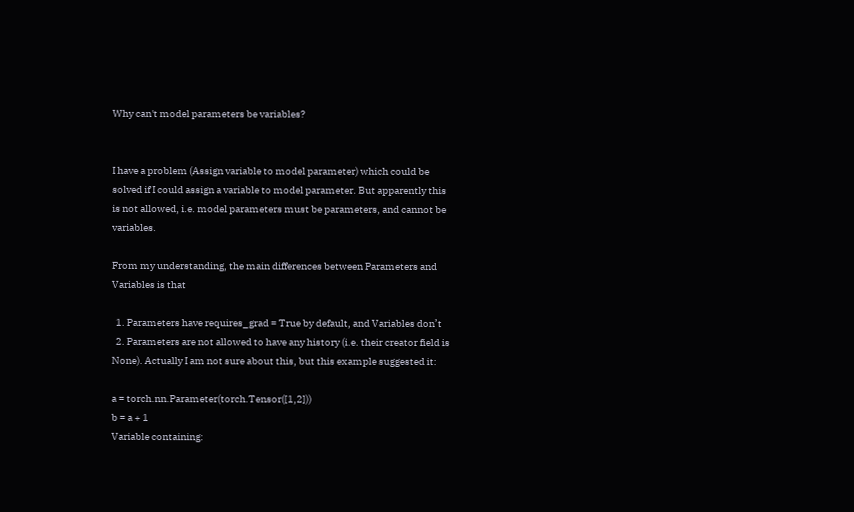Why can't model parameters be variables?


I have a problem (Assign variable to model parameter) which could be solved if I could assign a variable to model parameter. But apparently this is not allowed, i.e. model parameters must be parameters, and cannot be variables.

From my understanding, the main differences between Parameters and Variables is that

  1. Parameters have requires_grad = True by default, and Variables don’t
  2. Parameters are not allowed to have any history (i.e. their creator field is None). Actually I am not sure about this, but this example suggested it:

a = torch.nn.Parameter(torch.Tensor([1,2]))
b = a + 1
Variable containing: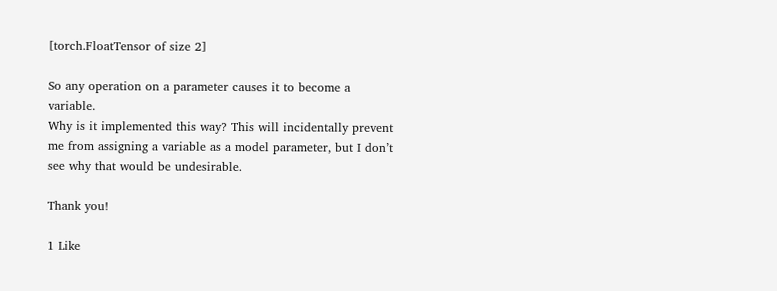[torch.FloatTensor of size 2]

So any operation on a parameter causes it to become a variable.
Why is it implemented this way? This will incidentally prevent me from assigning a variable as a model parameter, but I don’t see why that would be undesirable.

Thank you!

1 Like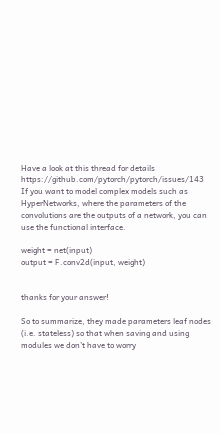Have a look at this thread for details https://github.com/pytorch/pytorch/issues/143
If you want to model complex models such as HyperNetworks, where the parameters of the convolutions are the outputs of a network, you can use the functional interface.

weight = net(input)
output = F.conv2d(input, weight)


thanks for your answer!

So to summarize, they made parameters leaf nodes (i.e. stateless) so that when saving and using modules we don’t have to worry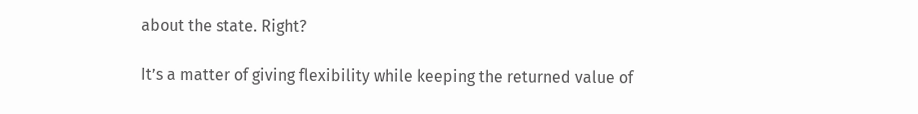about the state. Right?

It’s a matter of giving flexibility while keeping the returned value of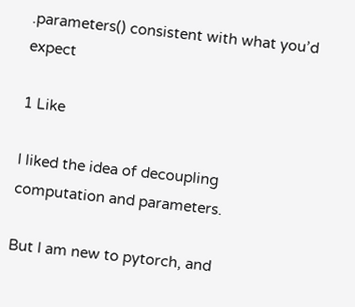.parameters() consistent with what you’d expect

1 Like

I liked the idea of decoupling computation and parameters.

But I am new to pytorch, and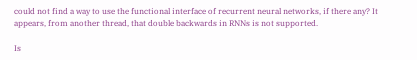could not find a way to use the functional interface of recurrent neural networks, if there any? It appears, from another thread, that double backwards in RNNs is not supported.

Is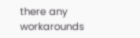there any workarounds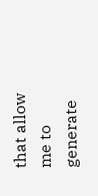that allow me to generate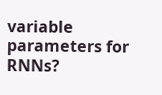variable parameters for RNNs?